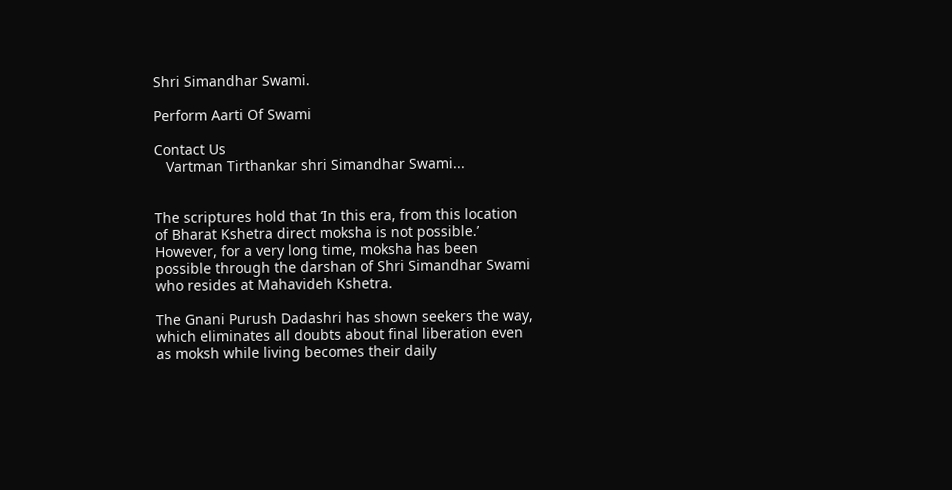Shri Simandhar Swami.

Perform Aarti Of Swami

Contact Us
   Vartman Tirthankar shri Simandhar Swami...


The scriptures hold that ‘In this era, from this location of Bharat Kshetra direct moksha is not possible.’ However, for a very long time, moksha has been possible through the darshan of Shri Simandhar Swami who resides at Mahavideh Kshetra.

The Gnani Purush Dadashri has shown seekers the way, which eliminates all doubts about final liberation even as moksh while living becomes their daily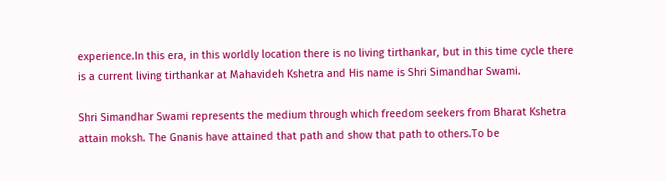experience.In this era, in this worldly location there is no living tirthankar, but in this time cycle there is a current living tirthankar at Mahavideh Kshetra and His name is Shri Simandhar Swami.

Shri Simandhar Swami represents the medium through which freedom seekers from Bharat Kshetra attain moksh. The Gnanis have attained that path and show that path to others.To be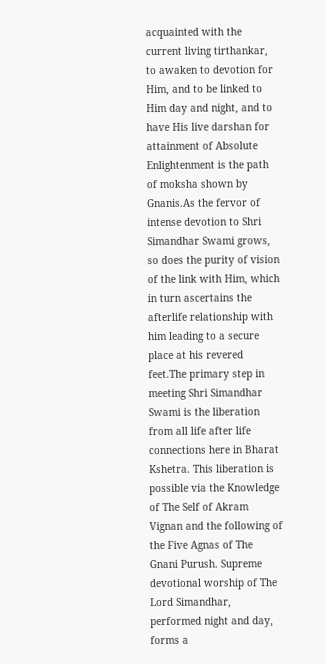acquainted with the current living tirthankar, to awaken to devotion for Him, and to be linked to Him day and night, and to have His live darshan for attainment of Absolute Enlightenment is the path of moksha shown by Gnanis.As the fervor of intense devotion to Shri Simandhar Swami grows, so does the purity of vision of the link with Him, which in turn ascertains the afterlife relationship with him leading to a secure place at his revered feet.The primary step in meeting Shri Simandhar Swami is the liberation from all life after life connections here in Bharat Kshetra. This liberation is possible via the Knowledge of The Self of Akram Vignan and the following of the Five Agnas of The Gnani Purush. Supreme devotional worship of The Lord Simandhar, performed night and day, forms a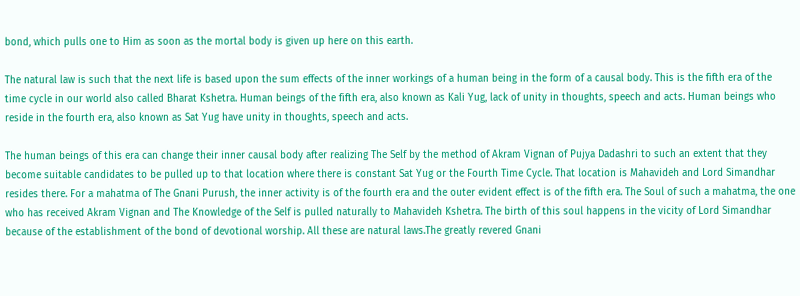bond, which pulls one to Him as soon as the mortal body is given up here on this earth.

The natural law is such that the next life is based upon the sum effects of the inner workings of a human being in the form of a causal body. This is the fifth era of the time cycle in our world also called Bharat Kshetra. Human beings of the fifth era, also known as Kali Yug, lack of unity in thoughts, speech and acts. Human beings who reside in the fourth era, also known as Sat Yug have unity in thoughts, speech and acts.

The human beings of this era can change their inner causal body after realizing The Self by the method of Akram Vignan of Pujya Dadashri to such an extent that they become suitable candidates to be pulled up to that location where there is constant Sat Yug or the Fourth Time Cycle. That location is Mahavideh and Lord Simandhar resides there. For a mahatma of The Gnani Purush, the inner activity is of the fourth era and the outer evident effect is of the fifth era. The Soul of such a mahatma, the one who has received Akram Vignan and The Knowledge of the Self is pulled naturally to Mahavideh Kshetra. The birth of this soul happens in the vicity of Lord Simandhar because of the establishment of the bond of devotional worship. All these are natural laws.The greatly revered Gnani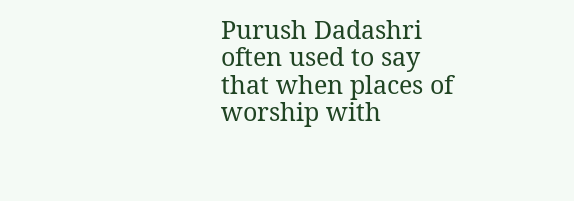Purush Dadashri often used to say that when places of worship with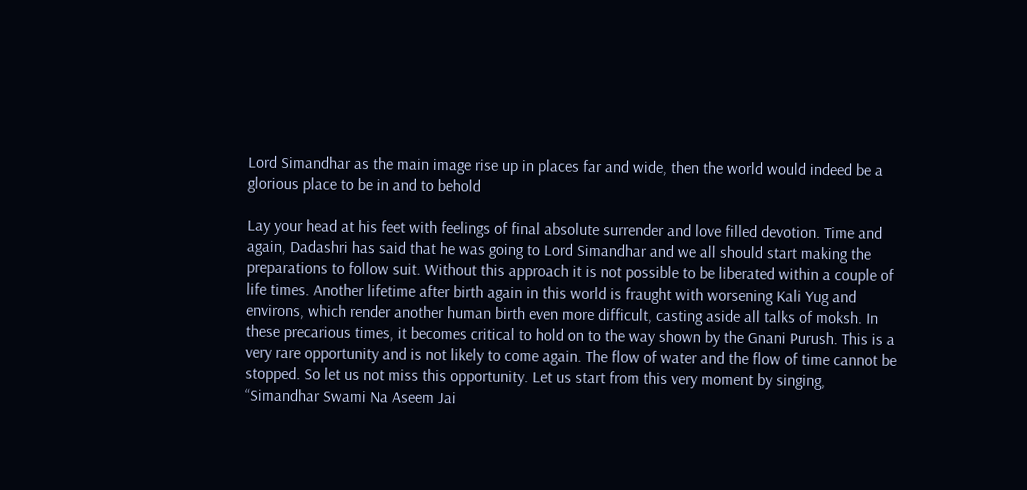Lord Simandhar as the main image rise up in places far and wide, then the world would indeed be a glorious place to be in and to behold

Lay your head at his feet with feelings of final absolute surrender and love filled devotion. Time and again, Dadashri has said that he was going to Lord Simandhar and we all should start making the preparations to follow suit. Without this approach it is not possible to be liberated within a couple of life times. Another lifetime after birth again in this world is fraught with worsening Kali Yug and environs, which render another human birth even more difficult, casting aside all talks of moksh. In these precarious times, it becomes critical to hold on to the way shown by the Gnani Purush. This is a very rare opportunity and is not likely to come again. The flow of water and the flow of time cannot be stopped. So let us not miss this opportunity. Let us start from this very moment by singing, “Simandhar Swami Na Aseem Jai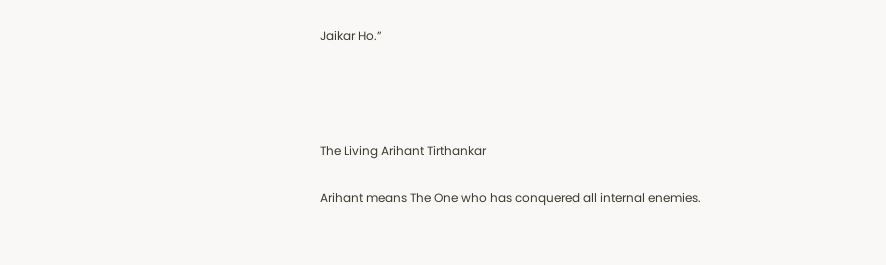Jaikar Ho.”




The Living Arihant Tirthankar

Arihant means The One who has conquered all internal enemies.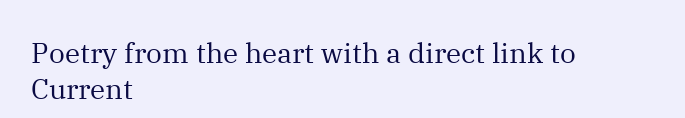Poetry from the heart with a direct link to Current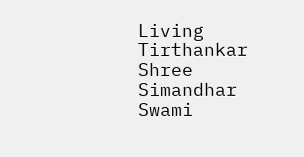Living Tirthankar Shree Simandhar Swami